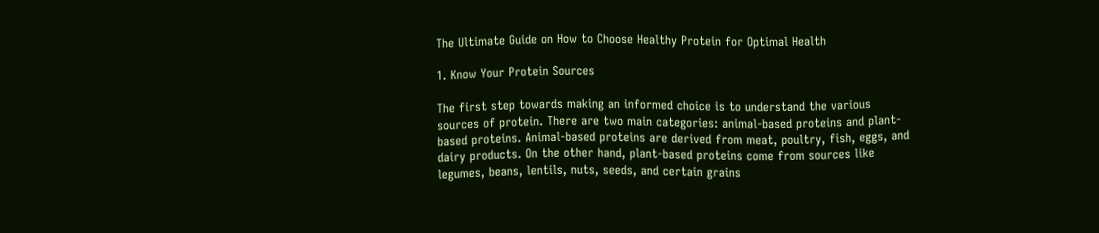The Ultimate Guide on How to Choose Healthy Protein for Optimal Health

1. Know Your Protein Sources

The first step towards making an informed choice is to understand the various sources of protein. There are two main categories: animal-based proteins and plant-based proteins. Animal-based proteins are derived from meat, poultry, fish, eggs, and dairy products. On the other hand, plant-based proteins come from sources like legumes, beans, lentils, nuts, seeds, and certain grains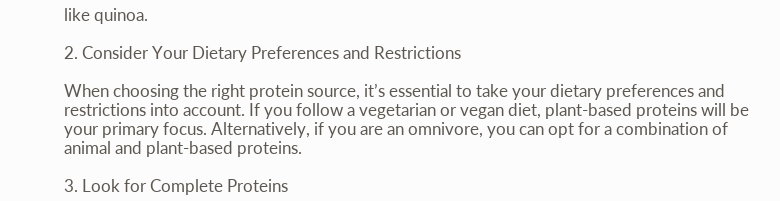like quinoa.

2. Consider Your Dietary Preferences and Restrictions

When choosing the right protein source, it’s essential to take your dietary preferences and restrictions into account. If you follow a vegetarian or vegan diet, plant-based proteins will be your primary focus. Alternatively, if you are an omnivore, you can opt for a combination of animal and plant-based proteins.

3. Look for Complete Proteins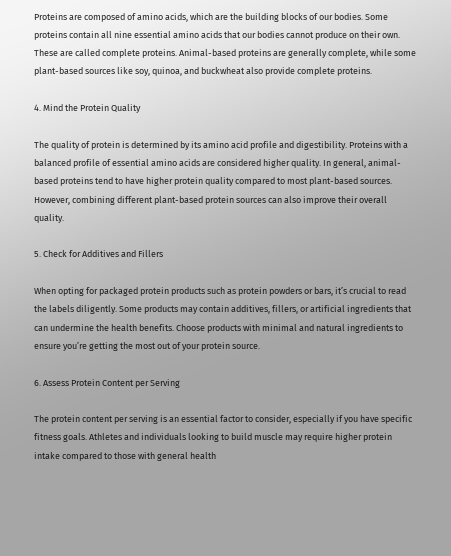Proteins are composed of amino acids, which are the building blocks of our bodies. Some proteins contain all nine essential amino acids that our bodies cannot produce on their own. These are called complete proteins. Animal-based proteins are generally complete, while some plant-based sources like soy, quinoa, and buckwheat also provide complete proteins.

4. Mind the Protein Quality

The quality of protein is determined by its amino acid profile and digestibility. Proteins with a balanced profile of essential amino acids are considered higher quality. In general, animal-based proteins tend to have higher protein quality compared to most plant-based sources. However, combining different plant-based protein sources can also improve their overall quality.

5. Check for Additives and Fillers

When opting for packaged protein products such as protein powders or bars, it’s crucial to read the labels diligently. Some products may contain additives, fillers, or artificial ingredients that can undermine the health benefits. Choose products with minimal and natural ingredients to ensure you’re getting the most out of your protein source.

6. Assess Protein Content per Serving

The protein content per serving is an essential factor to consider, especially if you have specific fitness goals. Athletes and individuals looking to build muscle may require higher protein intake compared to those with general health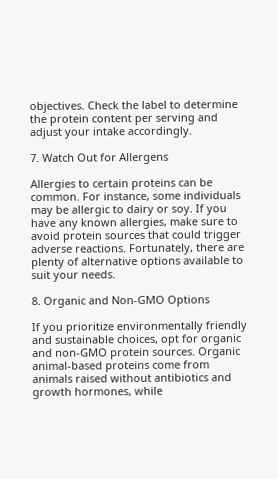objectives. Check the label to determine the protein content per serving and adjust your intake accordingly.

7. Watch Out for Allergens

Allergies to certain proteins can be common. For instance, some individuals may be allergic to dairy or soy. If you have any known allergies, make sure to avoid protein sources that could trigger adverse reactions. Fortunately, there are plenty of alternative options available to suit your needs.

8. Organic and Non-GMO Options

If you prioritize environmentally friendly and sustainable choices, opt for organic and non-GMO protein sources. Organic animal-based proteins come from animals raised without antibiotics and growth hormones, while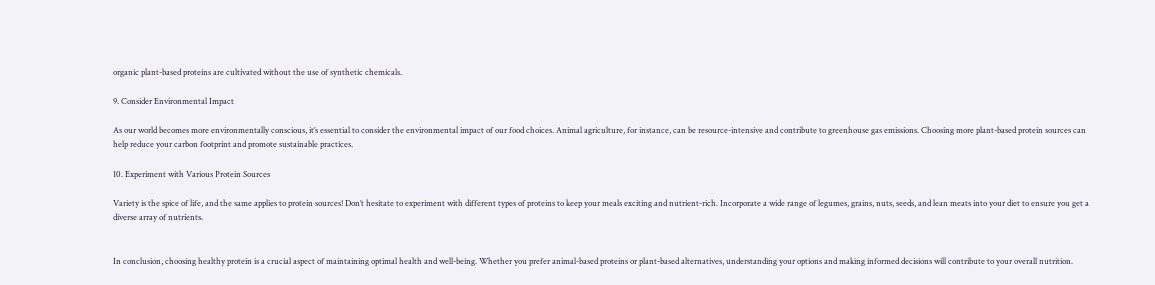organic plant-based proteins are cultivated without the use of synthetic chemicals.

9. Consider Environmental Impact

As our world becomes more environmentally conscious, it’s essential to consider the environmental impact of our food choices. Animal agriculture, for instance, can be resource-intensive and contribute to greenhouse gas emissions. Choosing more plant-based protein sources can help reduce your carbon footprint and promote sustainable practices.

10. Experiment with Various Protein Sources

Variety is the spice of life, and the same applies to protein sources! Don’t hesitate to experiment with different types of proteins to keep your meals exciting and nutrient-rich. Incorporate a wide range of legumes, grains, nuts, seeds, and lean meats into your diet to ensure you get a diverse array of nutrients.


In conclusion, choosing healthy protein is a crucial aspect of maintaining optimal health and well-being. Whether you prefer animal-based proteins or plant-based alternatives, understanding your options and making informed decisions will contribute to your overall nutrition.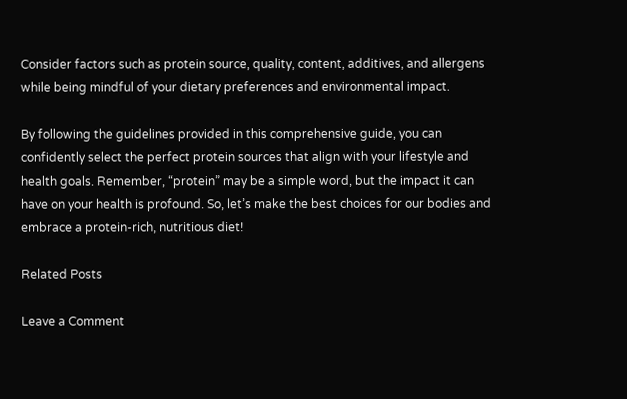Consider factors such as protein source, quality, content, additives, and allergens while being mindful of your dietary preferences and environmental impact.

By following the guidelines provided in this comprehensive guide, you can confidently select the perfect protein sources that align with your lifestyle and health goals. Remember, “protein” may be a simple word, but the impact it can have on your health is profound. So, let’s make the best choices for our bodies and embrace a protein-rich, nutritious diet!

Related Posts

Leave a Comment